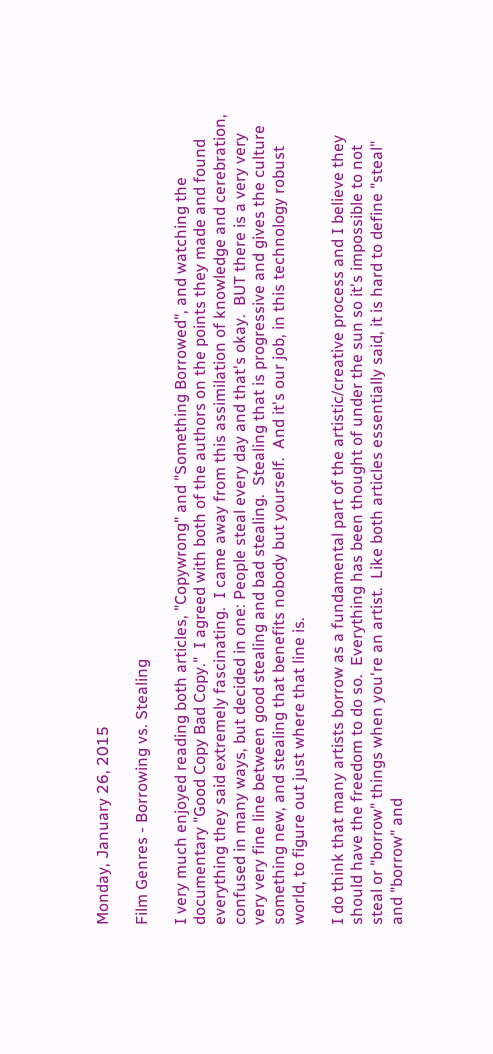Monday, January 26, 2015

Film Genres - Borrowing vs. Stealing

I very much enjoyed reading both articles, "Copywrong" and "Something Borrowed", and watching the documentary "Good Copy Bad Copy."  I agreed with both of the authors on the points they made and found everything they said extremely fascinating.  I came away from this assimilation of knowledge and cerebration, confused in many ways, but decided in one: People steal every day and that's okay.  BUT there is a very very very very fine line between good stealing and bad stealing.  Stealing that is progressive and gives the culture something new, and stealing that benefits nobody but yourself.  And it's our job, in this technology robust world, to figure out just where that line is.

I do think that many artists borrow as a fundamental part of the artistic/creative process and I believe they should have the freedom to do so.  Everything has been thought of under the sun so it's impossible to not steal or "borrow" things when you're an artist.  Like both articles essentially said, it is hard to define "steal" and "borrow" and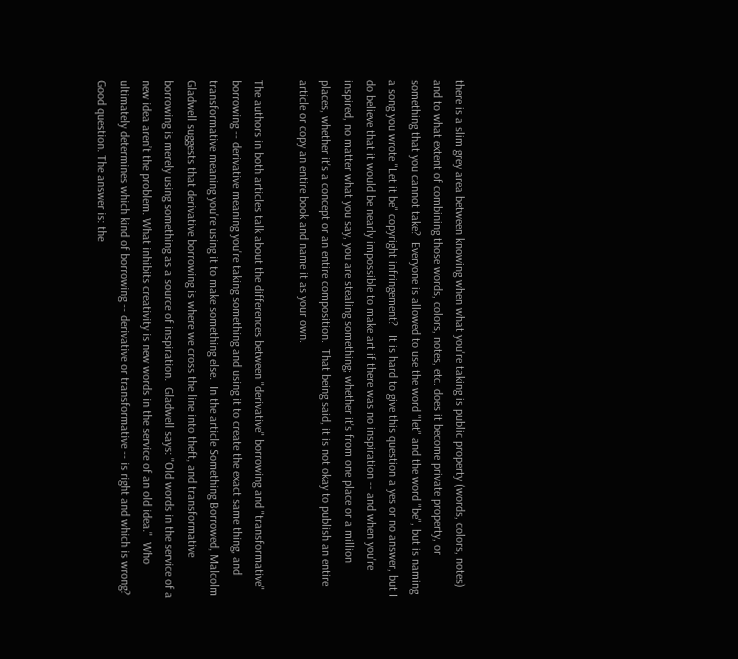there is a slim grey area between knowing when what you're taking is public property (words, colors, notes) and to what extent of combining those words, colors, notes, etc. does it become private property, or something that you cannot take?  Everyone is allowed to use the word "let" and the word "be", but is naming a song you wrote "Let it be" copyright infringement?   It is hard to give this question a yes or no answer, but I do believe that it would be nearly impossible to make art if there was no inspiration -- and when you're inspired, no matter what you say, you are stealing something; whether it's from one place or a million places, whether it's a concept or an entire composition.  That being said, it is not okay to publish an entire article or copy an entire book and name it as your own.

The authors in both articles talk about the differences between "derivative" borrowing and "transformative" borrowing -- derivative meaning you're taking something and using it to create the exact same thing, and transformative meaning you're using it to make something else.  In the article Something Borrowed, Malcolm Gladwell suggests that derivative borrowing is where we cross the line into theft, and transformative borrowing is merely using something as a source of inspiration.  Gladwell says: "Old words in the service of a new idea aren’t the problem. What inhibits creativity is new words in the service of an old idea."  Who ultimately determines which kind of borrowing -- derivative or transformative -- is right and which is wrong? Good question. The answer is: the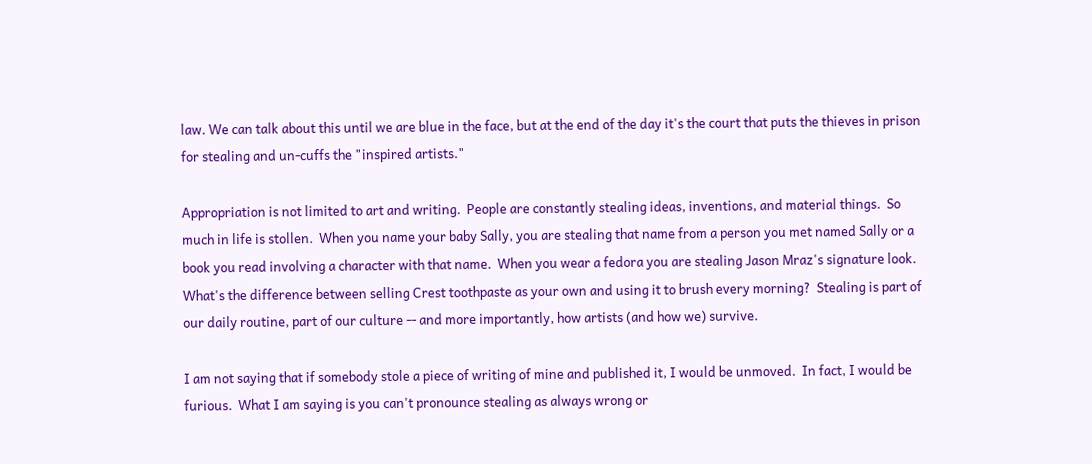law. We can talk about this until we are blue in the face, but at the end of the day it's the court that puts the thieves in prison for stealing and un-cuffs the "inspired artists."

Appropriation is not limited to art and writing.  People are constantly stealing ideas, inventions, and material things.  So much in life is stollen.  When you name your baby Sally, you are stealing that name from a person you met named Sally or a book you read involving a character with that name.  When you wear a fedora you are stealing Jason Mraz's signature look.  What's the difference between selling Crest toothpaste as your own and using it to brush every morning?  Stealing is part of our daily routine, part of our culture -- and more importantly, how artists (and how we) survive.

I am not saying that if somebody stole a piece of writing of mine and published it, I would be unmoved.  In fact, I would be furious.  What I am saying is you can't pronounce stealing as always wrong or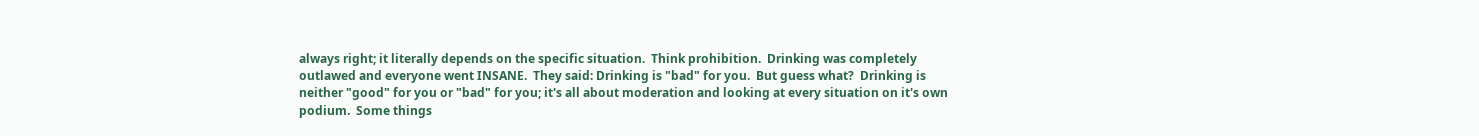always right; it literally depends on the specific situation.  Think prohibition.  Drinking was completely outlawed and everyone went INSANE.  They said: Drinking is "bad" for you.  But guess what?  Drinking is neither "good" for you or "bad" for you; it's all about moderation and looking at every situation on it's own podium.  Some things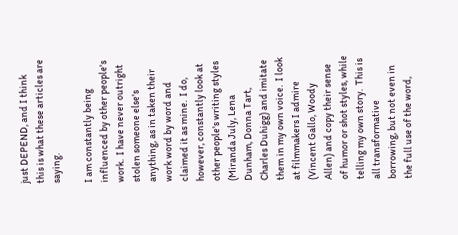just DEPEND, and I think this is what these articles are saying.

I am constantly being influenced by other people's work.  I have never outright stolen someone else's anything, as in taken their work word by word and claimed it as mine.  I do, however, constantly look at other people's writing styles (Miranda July, Lena Dunham, Donna Tart, Charles Duhigg) and imitate them in my own voice.  I look at filmmakers I admire (Vincent Gallo, Woody Allen) and copy their sense of humor or shot styles, while telling my own story.  This is all transformative borrowing, but not even in the full use of the word,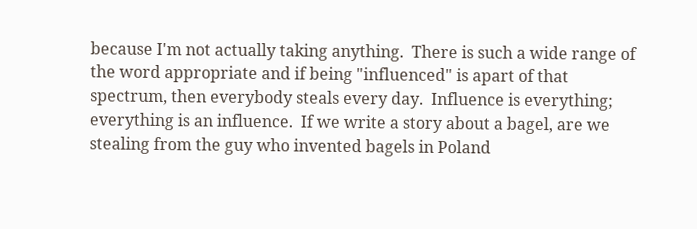because I'm not actually taking anything.  There is such a wide range of the word appropriate and if being "influenced" is apart of that spectrum, then everybody steals every day.  Influence is everything; everything is an influence.  If we write a story about a bagel, are we stealing from the guy who invented bagels in Poland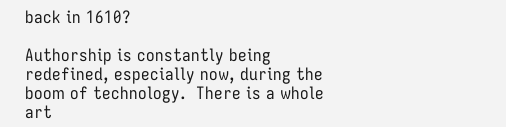back in 1610?

Authorship is constantly being redefined, especially now, during the boom of technology.  There is a whole art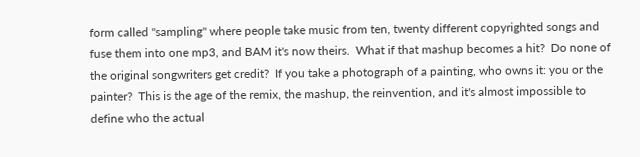form called "sampling" where people take music from ten, twenty different copyrighted songs and fuse them into one mp3, and BAM it's now theirs.  What if that mashup becomes a hit?  Do none of the original songwriters get credit?  If you take a photograph of a painting, who owns it: you or the painter?  This is the age of the remix, the mashup, the reinvention, and it's almost impossible to define who the actual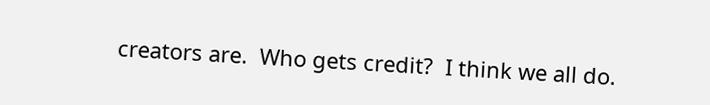creators are.  Who gets credit?  I think we all do.